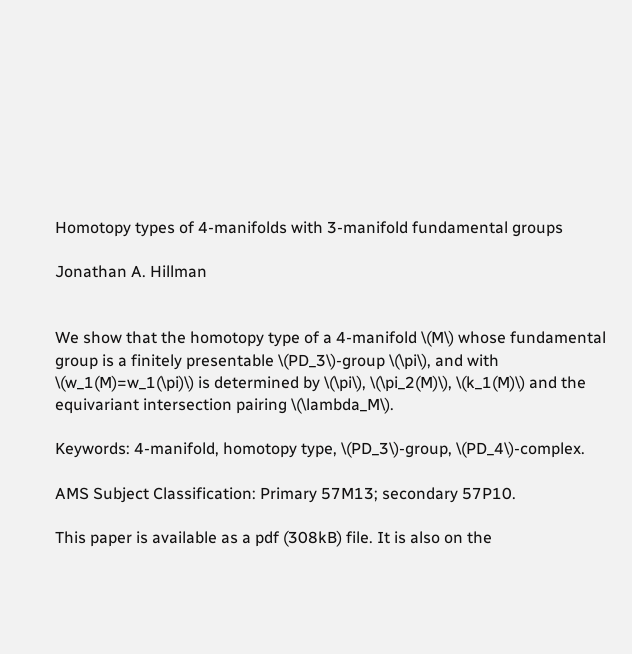Homotopy types of 4-manifolds with 3-manifold fundamental groups

Jonathan A. Hillman


We show that the homotopy type of a 4-manifold \(M\) whose fundamental group is a finitely presentable \(PD_3\)-group \(\pi\), and with \(w_1(M)=w_1(\pi)\) is determined by \(\pi\), \(\pi_2(M)\), \(k_1(M)\) and the equivariant intersection pairing \(\lambda_M\).

Keywords: 4-manifold, homotopy type, \(PD_3\)-group, \(PD_4\)-complex.

AMS Subject Classification: Primary 57M13; secondary 57P10.

This paper is available as a pdf (308kB) file. It is also on the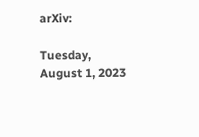arXiv:

Tuesday, August 1, 2023